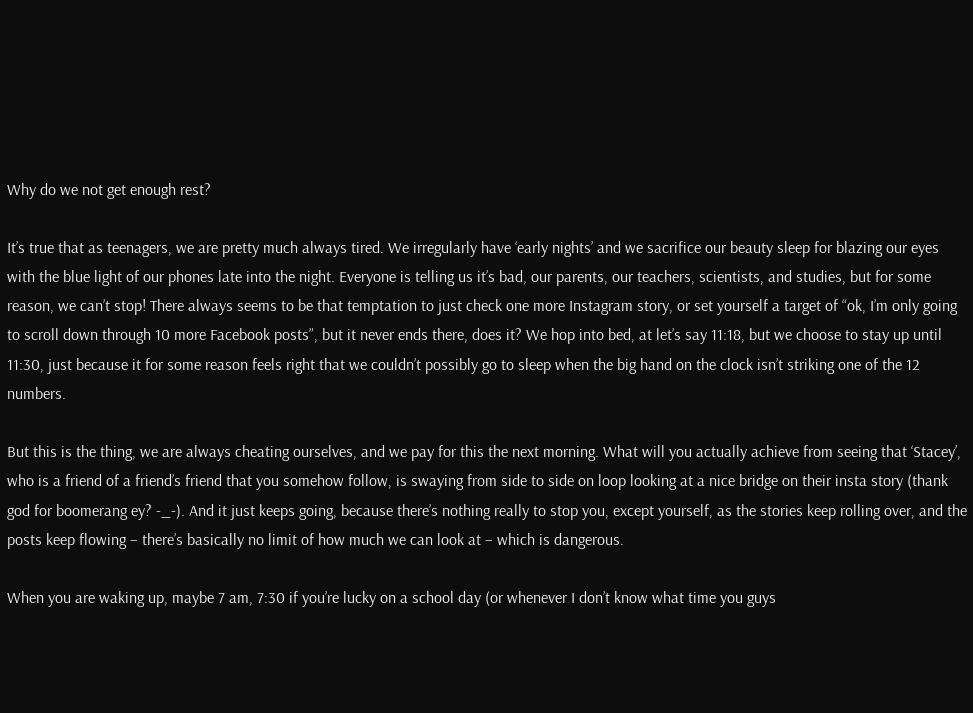Why do we not get enough rest?

It’s true that as teenagers, we are pretty much always tired. We irregularly have ‘early nights’ and we sacrifice our beauty sleep for blazing our eyes with the blue light of our phones late into the night. Everyone is telling us it’s bad, our parents, our teachers, scientists, and studies, but for some reason, we can’t stop! There always seems to be that temptation to just check one more Instagram story, or set yourself a target of “ok, I’m only going to scroll down through 10 more Facebook posts”, but it never ends there, does it? We hop into bed, at let’s say 11:18, but we choose to stay up until 11:30, just because it for some reason feels right that we couldn’t possibly go to sleep when the big hand on the clock isn’t striking one of the 12 numbers.

But this is the thing, we are always cheating ourselves, and we pay for this the next morning. What will you actually achieve from seeing that ‘Stacey’, who is a friend of a friend’s friend that you somehow follow, is swaying from side to side on loop looking at a nice bridge on their insta story (thank god for boomerang ey? -_-). And it just keeps going, because there’s nothing really to stop you, except yourself, as the stories keep rolling over, and the posts keep flowing – there’s basically no limit of how much we can look at – which is dangerous.

When you are waking up, maybe 7 am, 7:30 if you’re lucky on a school day (or whenever I don’t know what time you guys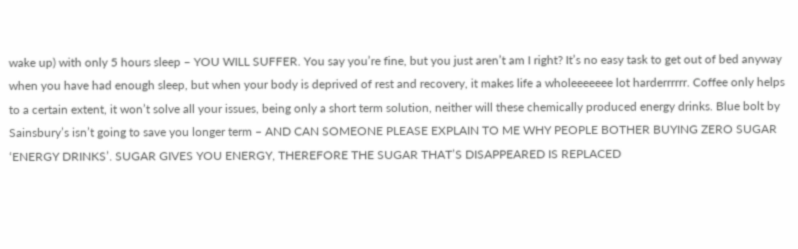wake up) with only 5 hours sleep – YOU WILL SUFFER. You say you’re fine, but you just aren’t am I right? It’s no easy task to get out of bed anyway when you have had enough sleep, but when your body is deprived of rest and recovery, it makes life a wholeeeeeee lot harderrrrrr. Coffee only helps to a certain extent, it won’t solve all your issues, being only a short term solution, neither will these chemically produced energy drinks. Blue bolt by Sainsbury’s isn’t going to save you longer term – AND CAN SOMEONE PLEASE EXPLAIN TO ME WHY PEOPLE BOTHER BUYING ZERO SUGAR ‘ENERGY DRINKS’. SUGAR GIVES YOU ENERGY, THEREFORE THE SUGAR THAT’S DISAPPEARED IS REPLACED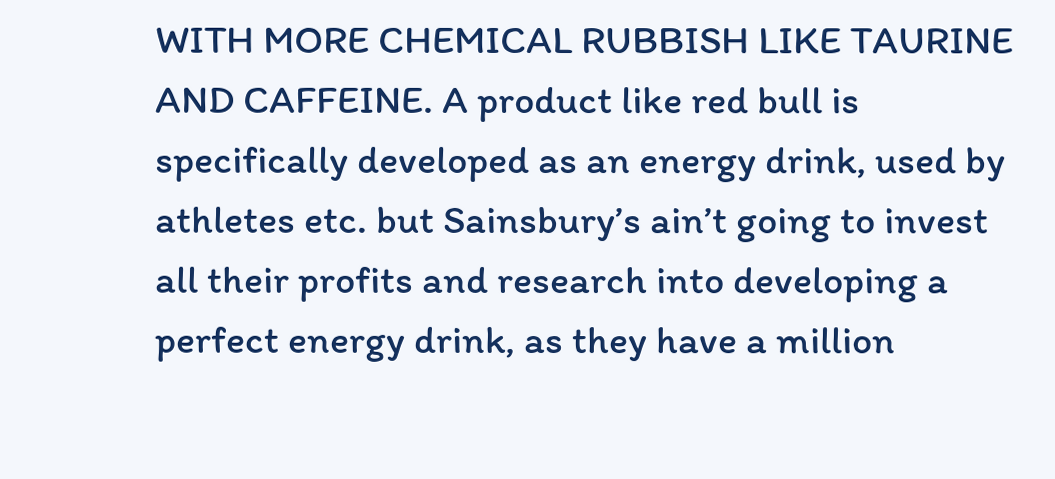WITH MORE CHEMICAL RUBBISH LIKE TAURINE AND CAFFEINE. A product like red bull is specifically developed as an energy drink, used by athletes etc. but Sainsbury’s ain’t going to invest all their profits and research into developing a perfect energy drink, as they have a million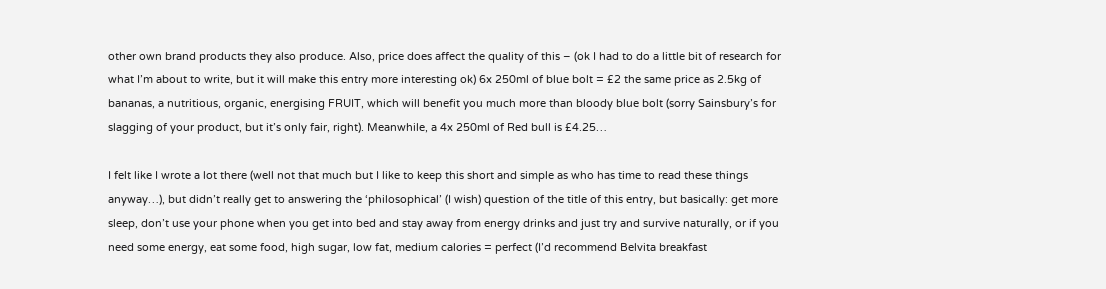other own brand products they also produce. Also, price does affect the quality of this – (ok I had to do a little bit of research for what I’m about to write, but it will make this entry more interesting ok) 6x 250ml of blue bolt = £2 the same price as 2.5kg of bananas, a nutritious, organic, energising FRUIT, which will benefit you much more than bloody blue bolt (sorry Sainsbury’s for slagging of your product, but it’s only fair, right). Meanwhile, a 4x 250ml of Red bull is £4.25…

I felt like I wrote a lot there (well not that much but I like to keep this short and simple as who has time to read these things anyway…), but didn’t really get to answering the ‘philosophical’ (I wish) question of the title of this entry, but basically: get more sleep, don’t use your phone when you get into bed and stay away from energy drinks and just try and survive naturally, or if you need some energy, eat some food, high sugar, low fat, medium calories = perfect (I’d recommend Belvita breakfast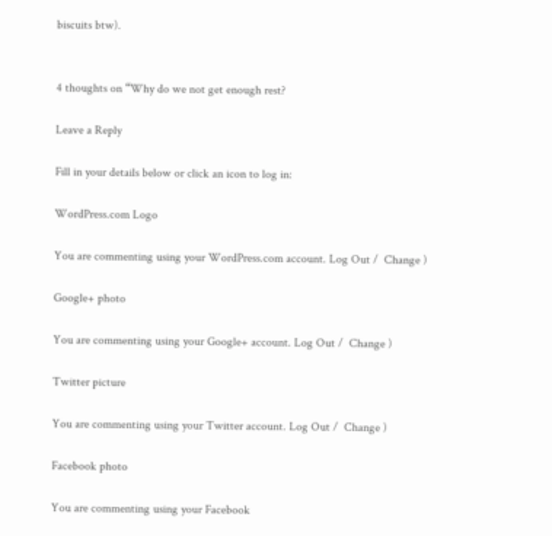biscuits btw).


4 thoughts on “Why do we not get enough rest?

Leave a Reply

Fill in your details below or click an icon to log in:

WordPress.com Logo

You are commenting using your WordPress.com account. Log Out /  Change )

Google+ photo

You are commenting using your Google+ account. Log Out /  Change )

Twitter picture

You are commenting using your Twitter account. Log Out /  Change )

Facebook photo

You are commenting using your Facebook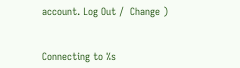account. Log Out /  Change )


Connecting to %s